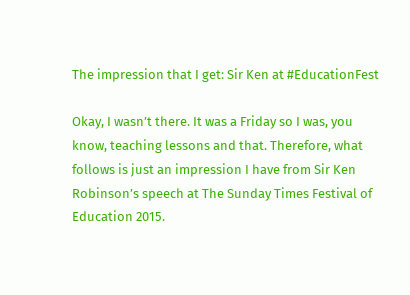The impression that I get: Sir Ken at #EducationFest

Okay, I wasn’t there. It was a Friday so I was, you know, teaching lessons and that. Therefore, what follows is just an impression I have from Sir Ken Robinson’s speech at The Sunday Times Festival of Education 2015.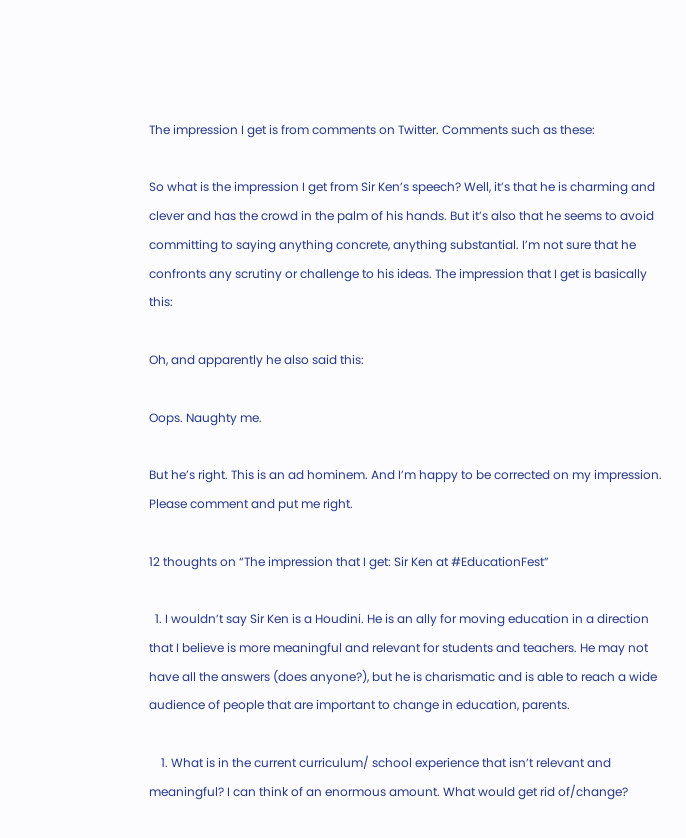The impression I get is from comments on Twitter. Comments such as these:

So what is the impression I get from Sir Ken’s speech? Well, it’s that he is charming and clever and has the crowd in the palm of his hands. But it’s also that he seems to avoid committing to saying anything concrete, anything substantial. I’m not sure that he confronts any scrutiny or challenge to his ideas. The impression that I get is basically this:

Oh, and apparently he also said this:

Oops. Naughty me.

But he’s right. This is an ad hominem. And I’m happy to be corrected on my impression. Please comment and put me right.

12 thoughts on “The impression that I get: Sir Ken at #EducationFest”

  1. I wouldn’t say Sir Ken is a Houdini. He is an ally for moving education in a direction that I believe is more meaningful and relevant for students and teachers. He may not have all the answers (does anyone?), but he is charismatic and is able to reach a wide audience of people that are important to change in education, parents.

    1. What is in the current curriculum/ school experience that isn’t relevant and meaningful? I can think of an enormous amount. What would get rid of/change?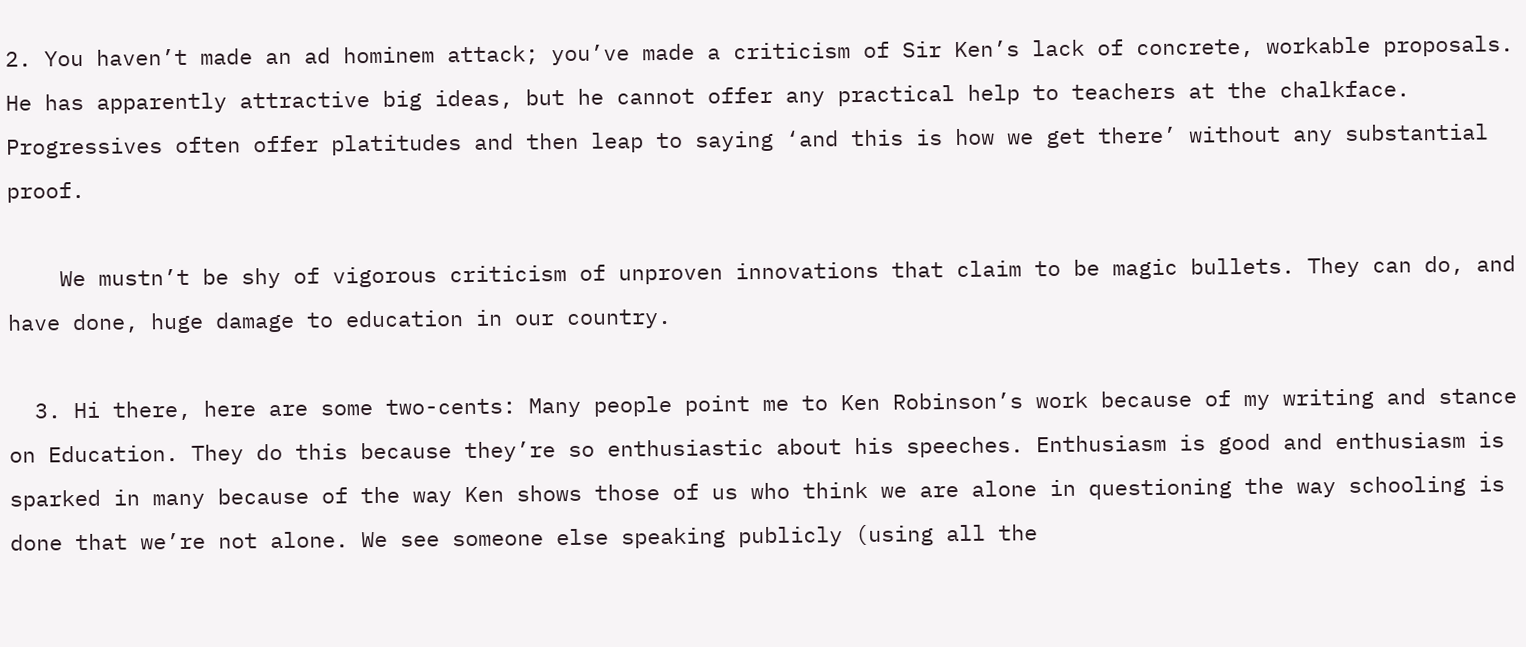2. You haven’t made an ad hominem attack; you’ve made a criticism of Sir Ken’s lack of concrete, workable proposals. He has apparently attractive big ideas, but he cannot offer any practical help to teachers at the chalkface. Progressives often offer platitudes and then leap to saying ‘and this is how we get there’ without any substantial proof.

    We mustn’t be shy of vigorous criticism of unproven innovations that claim to be magic bullets. They can do, and have done, huge damage to education in our country.

  3. Hi there, here are some two-cents: Many people point me to Ken Robinson’s work because of my writing and stance on Education. They do this because they’re so enthusiastic about his speeches. Enthusiasm is good and enthusiasm is sparked in many because of the way Ken shows those of us who think we are alone in questioning the way schooling is done that we’re not alone. We see someone else speaking publicly (using all the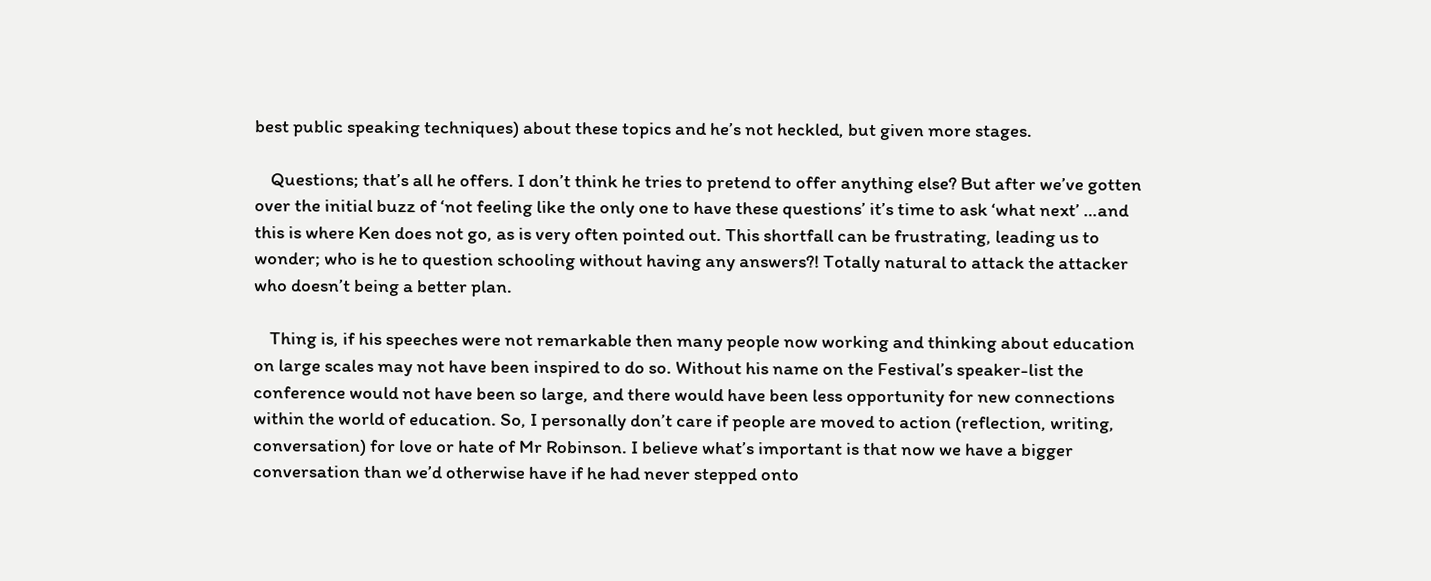best public speaking techniques) about these topics and he’s not heckled, but given more stages.

    Questions; that’s all he offers. I don’t think he tries to pretend to offer anything else? But after we’ve gotten over the initial buzz of ‘not feeling like the only one to have these questions’ it’s time to ask ‘what next’ …and this is where Ken does not go, as is very often pointed out. This shortfall can be frustrating, leading us to wonder; who is he to question schooling without having any answers?! Totally natural to attack the attacker who doesn’t being a better plan.

    Thing is, if his speeches were not remarkable then many people now working and thinking about education on large scales may not have been inspired to do so. Without his name on the Festival’s speaker-list the conference would not have been so large, and there would have been less opportunity for new connections within the world of education. So, I personally don’t care if people are moved to action (reflection, writing, conversation) for love or hate of Mr Robinson. I believe what’s important is that now we have a bigger conversation than we’d otherwise have if he had never stepped onto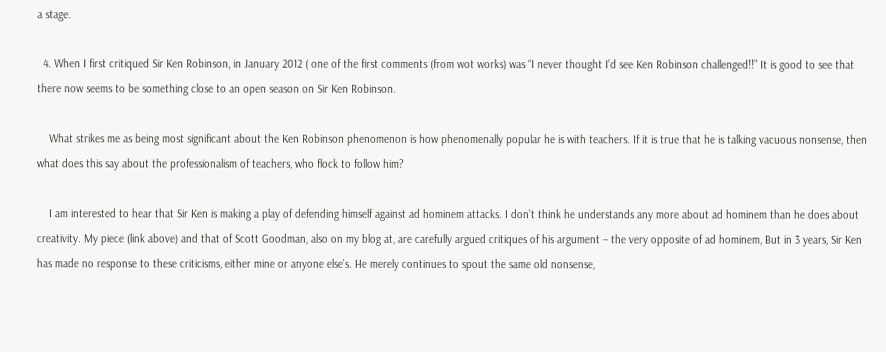a stage.

  4. When I first critiqued Sir Ken Robinson, in January 2012 ( one of the first comments (from wot works) was “I never thought I’d see Ken Robinson challenged!!” It is good to see that there now seems to be something close to an open season on Sir Ken Robinson.

    What strikes me as being most significant about the Ken Robinson phenomenon is how phenomenally popular he is with teachers. If it is true that he is talking vacuous nonsense, then what does this say about the professionalism of teachers, who flock to follow him?

    I am interested to hear that Sir Ken is making a play of defending himself against ad hominem attacks. I don’t think he understands any more about ad hominem than he does about creativity. My piece (link above) and that of Scott Goodman, also on my blog at, are carefully argued critiques of his argument – the very opposite of ad hominem, But in 3 years, Sir Ken has made no response to these criticisms, either mine or anyone else’s. He merely continues to spout the same old nonsense,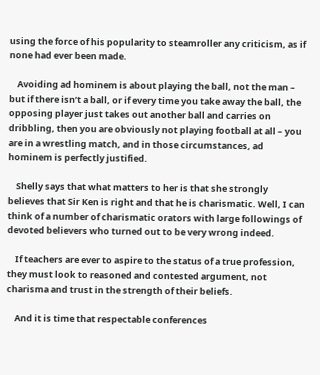using the force of his popularity to steamroller any criticism, as if none had ever been made.

    Avoiding ad hominem is about playing the ball, not the man – but if there isn’t a ball, or if every time you take away the ball, the opposing player just takes out another ball and carries on dribbling, then you are obviously not playing football at all – you are in a wrestling match, and in those circumstances, ad hominem is perfectly justified.

    Shelly says that what matters to her is that she strongly believes that Sir Ken is right and that he is charismatic. Well, I can think of a number of charismatic orators with large followings of devoted believers who turned out to be very wrong indeed.

    If teachers are ever to aspire to the status of a true profession, they must look to reasoned and contested argument, not charisma and trust in the strength of their beliefs.

    And it is time that respectable conferences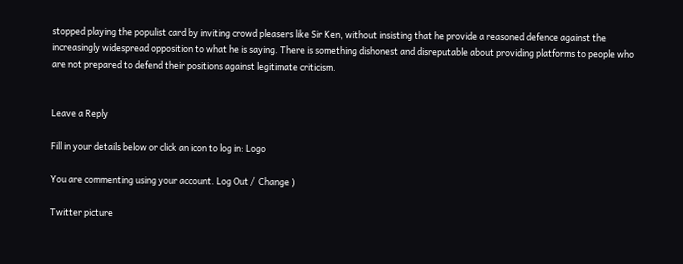stopped playing the populist card by inviting crowd pleasers like Sir Ken, without insisting that he provide a reasoned defence against the increasingly widespread opposition to what he is saying. There is something dishonest and disreputable about providing platforms to people who are not prepared to defend their positions against legitimate criticism.


Leave a Reply

Fill in your details below or click an icon to log in: Logo

You are commenting using your account. Log Out /  Change )

Twitter picture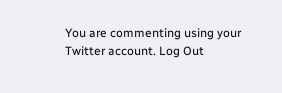You are commenting using your Twitter account. Log Out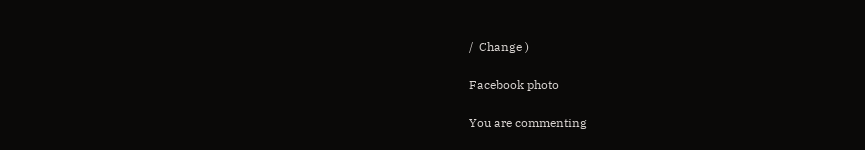/  Change )

Facebook photo

You are commenting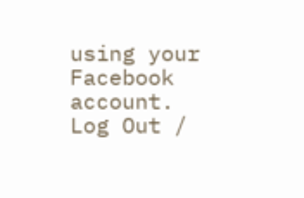using your Facebook account. Log Out /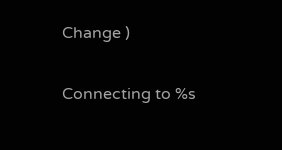Change )

Connecting to %s